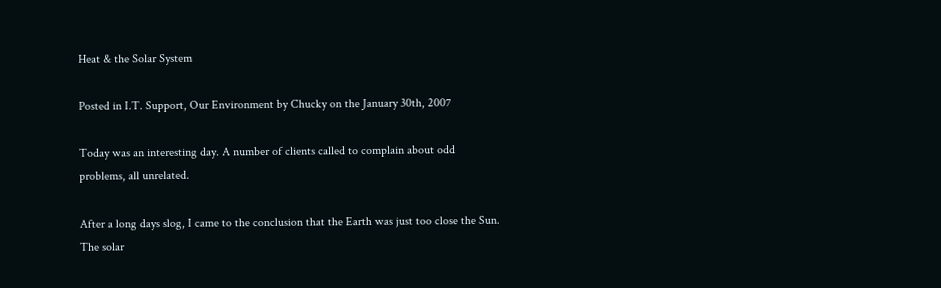Heat & the Solar System

Posted in I.T. Support, Our Environment by Chucky on the January 30th, 2007

Today was an interesting day. A number of clients called to complain about odd problems, all unrelated.

After a long days slog, I came to the conclusion that the Earth was just too close the Sun. The solar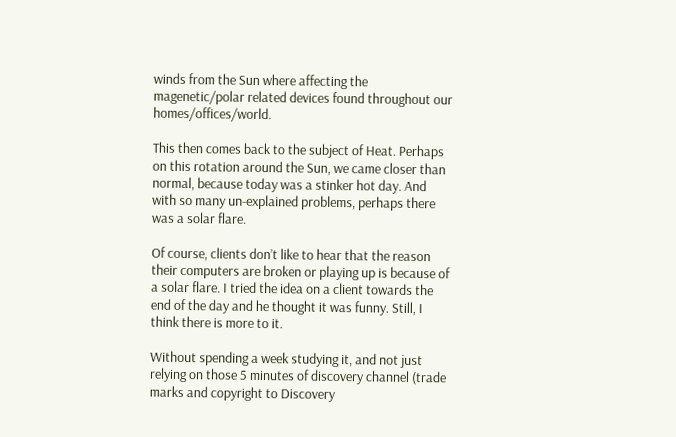winds from the Sun where affecting the magenetic/polar related devices found throughout our homes/offices/world.

This then comes back to the subject of Heat. Perhaps on this rotation around the Sun, we came closer than normal, because today was a stinker hot day. And with so many un-explained problems, perhaps there was a solar flare.

Of course, clients don’t like to hear that the reason their computers are broken or playing up is because of a solar flare. I tried the idea on a client towards the end of the day and he thought it was funny. Still, I think there is more to it.

Without spending a week studying it, and not just relying on those 5 minutes of discovery channel (trade marks and copyright to Discovery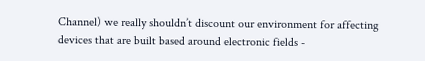Channel) we really shouldn’t discount our environment for affecting devices that are built based around electronic fields -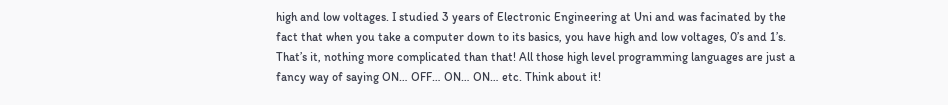high and low voltages. I studied 3 years of Electronic Engineering at Uni and was facinated by the fact that when you take a computer down to its basics, you have high and low voltages, 0’s and 1’s. That’s it, nothing more complicated than that! All those high level programming languages are just a fancy way of saying ON… OFF… ON… ON… etc. Think about it!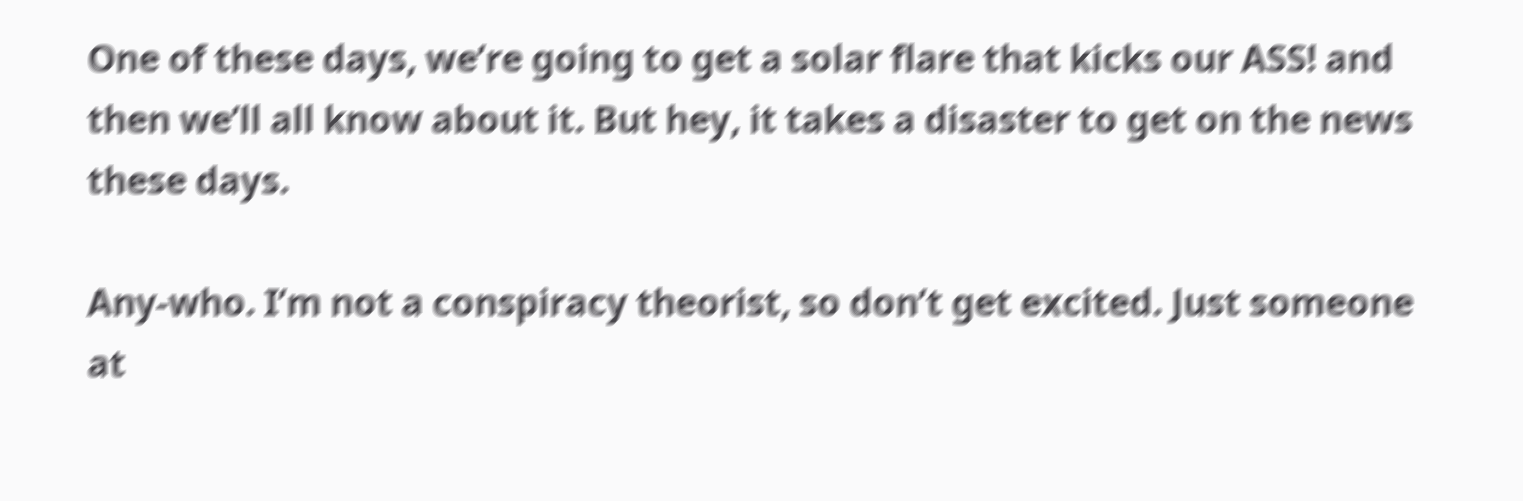One of these days, we’re going to get a solar flare that kicks our ASS! and then we’ll all know about it. But hey, it takes a disaster to get on the news these days.

Any-who. I’m not a conspiracy theorist, so don’t get excited. Just someone at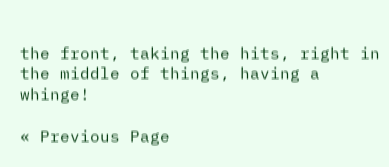the front, taking the hits, right in the middle of things, having a whinge!

« Previous Page